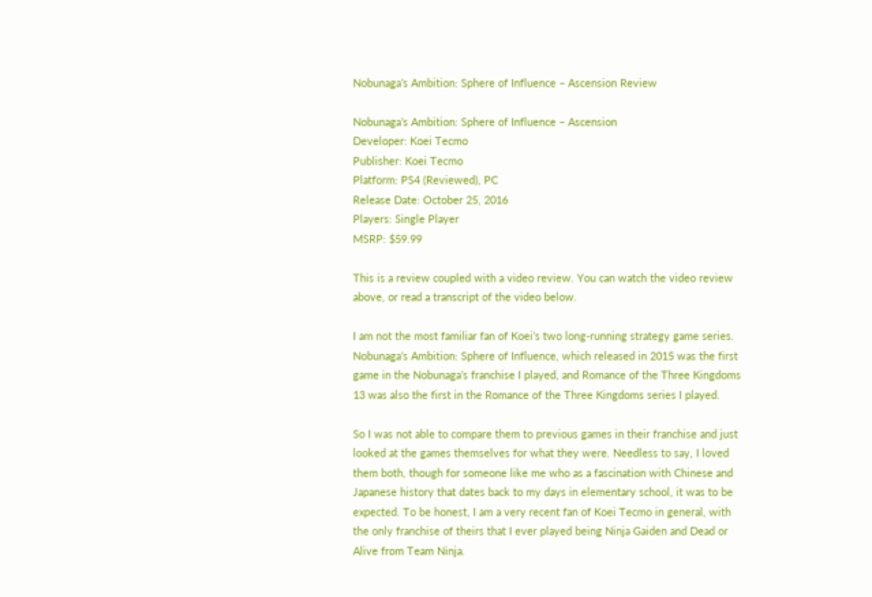Nobunaga’s Ambition: Sphere of Influence – Ascension Review

Nobunaga’s Ambition: Sphere of Influence – Ascension
Developer: Koei Tecmo
Publisher: Koei Tecmo
Platform: PS4 (Reviewed), PC
Release Date: October 25, 2016
Players: Single Player
MSRP: $59.99

This is a review coupled with a video review. You can watch the video review above, or read a transcript of the video below.

I am not the most familiar fan of Koei’s two long-running strategy game series. Nobunaga’s Ambition: Sphere of Influence, which released in 2015 was the first game in the Nobunaga’s franchise I played, and Romance of the Three Kingdoms 13 was also the first in the Romance of the Three Kingdoms series I played.

So I was not able to compare them to previous games in their franchise and just looked at the games themselves for what they were. Needless to say, I loved them both, though for someone like me who as a fascination with Chinese and Japanese history that dates back to my days in elementary school, it was to be expected. To be honest, I am a very recent fan of Koei Tecmo in general, with the only franchise of theirs that I ever played being Ninja Gaiden and Dead or Alive from Team Ninja.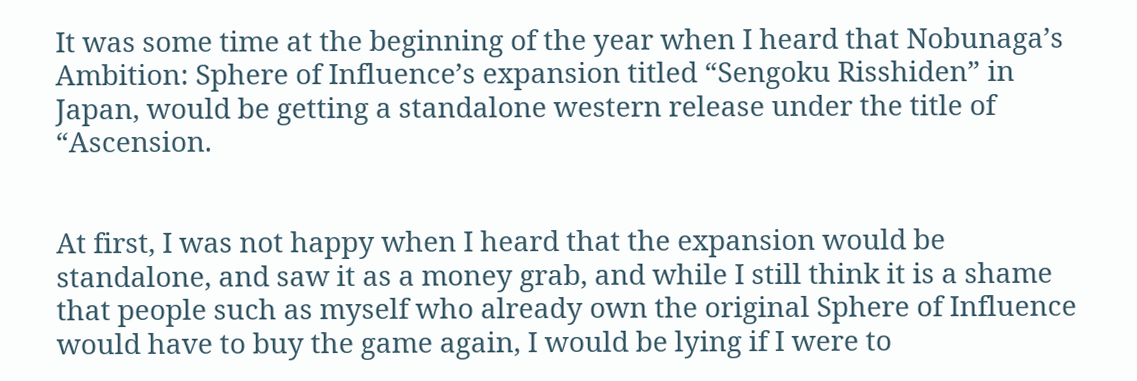It was some time at the beginning of the year when I heard that Nobunaga’s Ambition: Sphere of Influence’s expansion titled “Sengoku Risshiden” in Japan, would be getting a standalone western release under the title of “Ascension.


At first, I was not happy when I heard that the expansion would be standalone, and saw it as a money grab, and while I still think it is a shame that people such as myself who already own the original Sphere of Influence would have to buy the game again, I would be lying if I were to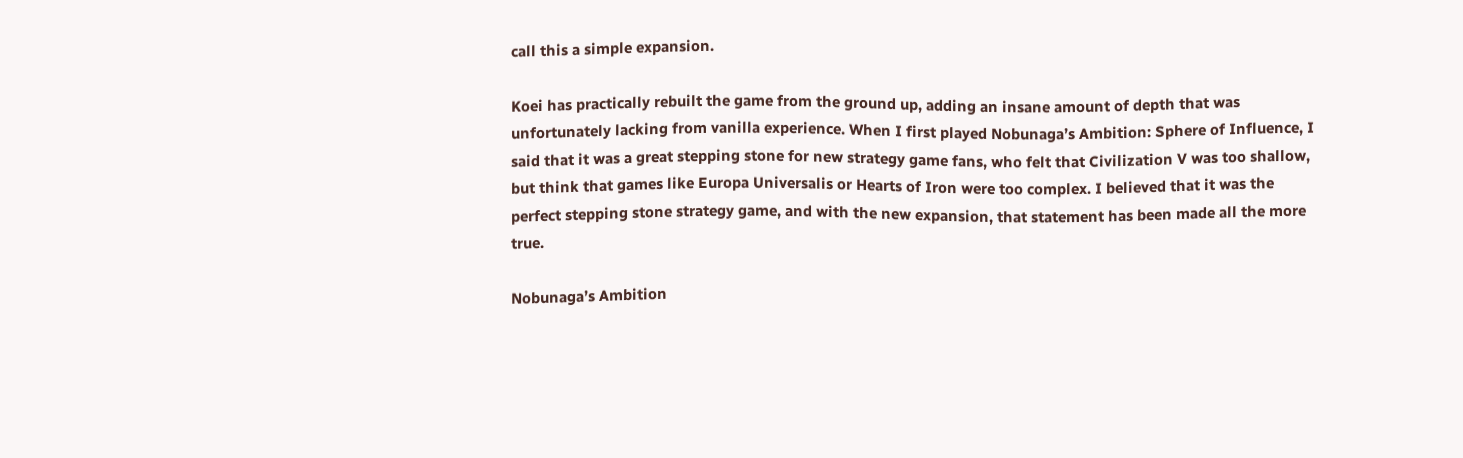call this a simple expansion.

Koei has practically rebuilt the game from the ground up, adding an insane amount of depth that was unfortunately lacking from vanilla experience. When I first played Nobunaga’s Ambition: Sphere of Influence, I said that it was a great stepping stone for new strategy game fans, who felt that Civilization V was too shallow, but think that games like Europa Universalis or Hearts of Iron were too complex. I believed that it was the perfect stepping stone strategy game, and with the new expansion, that statement has been made all the more true.

Nobunaga’s Ambition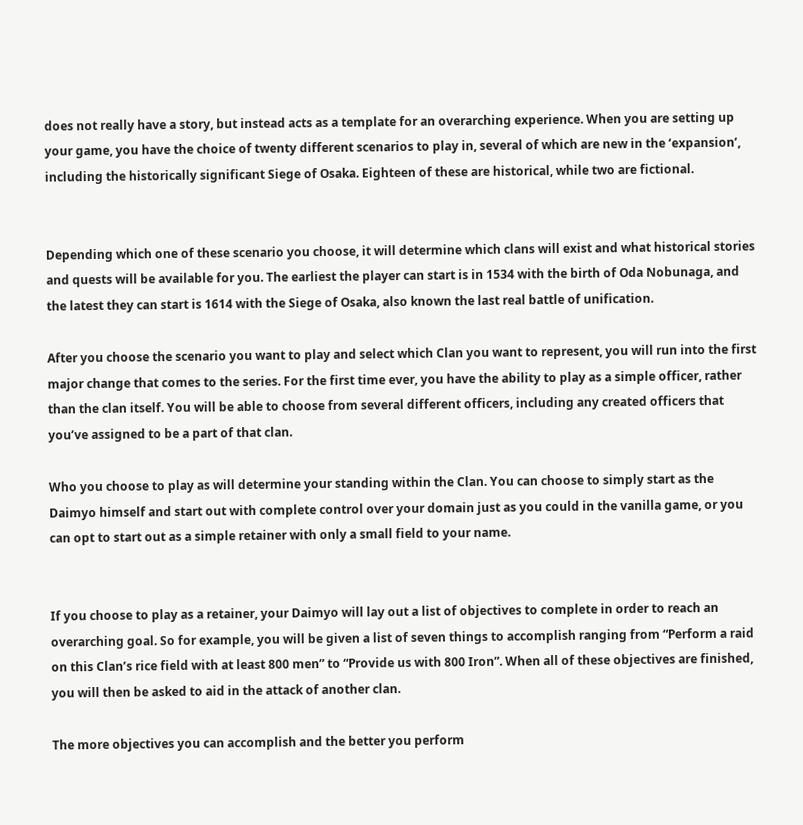does not really have a story, but instead acts as a template for an overarching experience. When you are setting up your game, you have the choice of twenty different scenarios to play in, several of which are new in the ‘expansion’, including the historically significant Siege of Osaka. Eighteen of these are historical, while two are fictional.


Depending which one of these scenario you choose, it will determine which clans will exist and what historical stories and quests will be available for you. The earliest the player can start is in 1534 with the birth of Oda Nobunaga, and the latest they can start is 1614 with the Siege of Osaka, also known the last real battle of unification.

After you choose the scenario you want to play and select which Clan you want to represent, you will run into the first major change that comes to the series. For the first time ever, you have the ability to play as a simple officer, rather than the clan itself. You will be able to choose from several different officers, including any created officers that you’ve assigned to be a part of that clan.

Who you choose to play as will determine your standing within the Clan. You can choose to simply start as the Daimyo himself and start out with complete control over your domain just as you could in the vanilla game, or you can opt to start out as a simple retainer with only a small field to your name.


If you choose to play as a retainer, your Daimyo will lay out a list of objectives to complete in order to reach an overarching goal. So for example, you will be given a list of seven things to accomplish ranging from “Perform a raid on this Clan’s rice field with at least 800 men” to “Provide us with 800 Iron”. When all of these objectives are finished, you will then be asked to aid in the attack of another clan.

The more objectives you can accomplish and the better you perform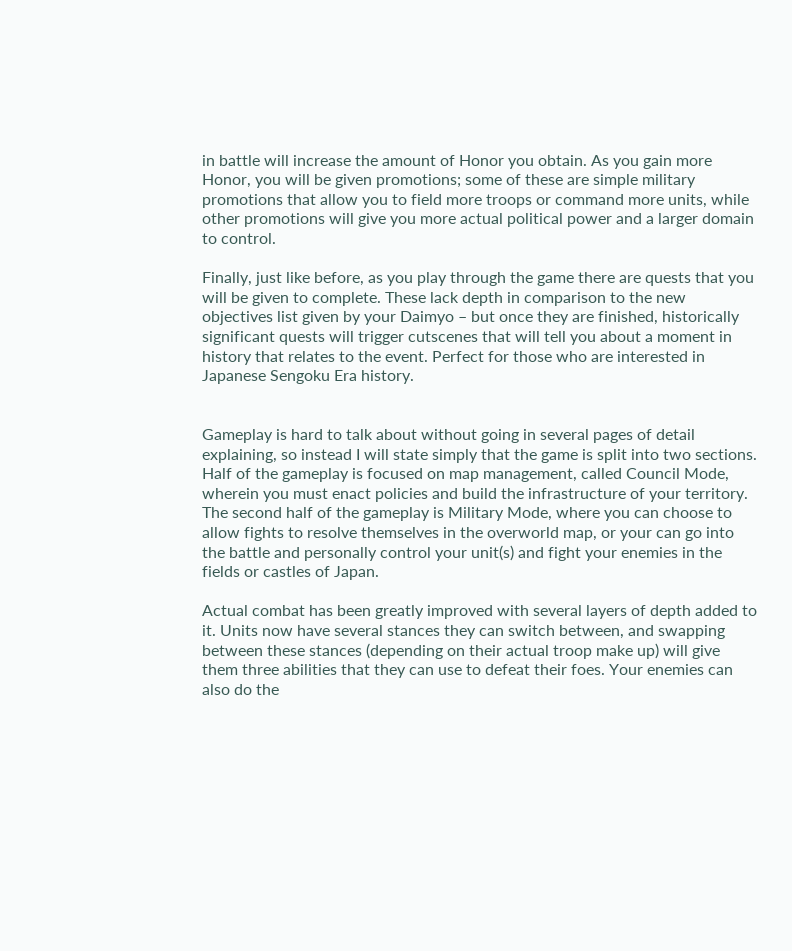in battle will increase the amount of Honor you obtain. As you gain more Honor, you will be given promotions; some of these are simple military promotions that allow you to field more troops or command more units, while other promotions will give you more actual political power and a larger domain to control.

Finally, just like before, as you play through the game there are quests that you will be given to complete. These lack depth in comparison to the new objectives list given by your Daimyo – but once they are finished, historically significant quests will trigger cutscenes that will tell you about a moment in history that relates to the event. Perfect for those who are interested in Japanese Sengoku Era history.


Gameplay is hard to talk about without going in several pages of detail explaining, so instead I will state simply that the game is split into two sections. Half of the gameplay is focused on map management, called Council Mode, wherein you must enact policies and build the infrastructure of your territory. The second half of the gameplay is Military Mode, where you can choose to allow fights to resolve themselves in the overworld map, or your can go into the battle and personally control your unit(s) and fight your enemies in the fields or castles of Japan.

Actual combat has been greatly improved with several layers of depth added to it. Units now have several stances they can switch between, and swapping between these stances (depending on their actual troop make up) will give them three abilities that they can use to defeat their foes. Your enemies can also do the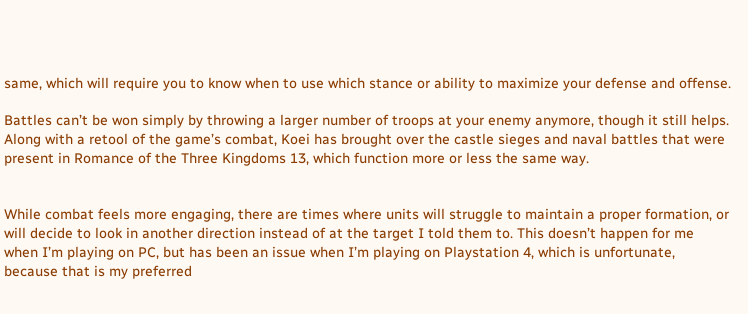same, which will require you to know when to use which stance or ability to maximize your defense and offense.

Battles can’t be won simply by throwing a larger number of troops at your enemy anymore, though it still helps. Along with a retool of the game’s combat, Koei has brought over the castle sieges and naval battles that were present in Romance of the Three Kingdoms 13, which function more or less the same way.


While combat feels more engaging, there are times where units will struggle to maintain a proper formation, or will decide to look in another direction instead of at the target I told them to. This doesn’t happen for me when I’m playing on PC, but has been an issue when I’m playing on Playstation 4, which is unfortunate, because that is my preferred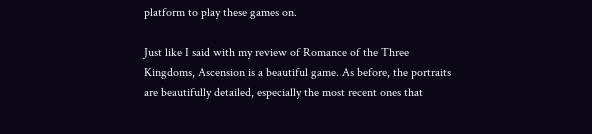platform to play these games on.

Just like I said with my review of Romance of the Three Kingdoms, Ascension is a beautiful game. As before, the portraits are beautifully detailed, especially the most recent ones that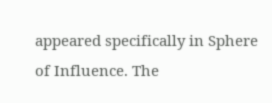appeared specifically in Sphere of Influence. The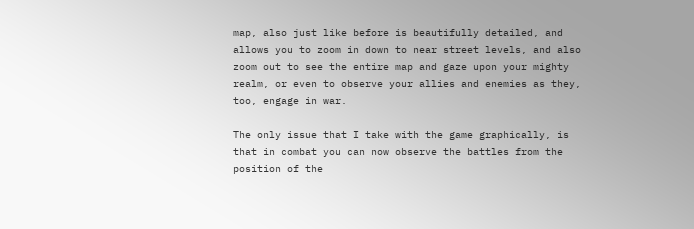map, also just like before is beautifully detailed, and allows you to zoom in down to near street levels, and also zoom out to see the entire map and gaze upon your mighty realm, or even to observe your allies and enemies as they, too, engage in war.

The only issue that I take with the game graphically, is that in combat you can now observe the battles from the position of the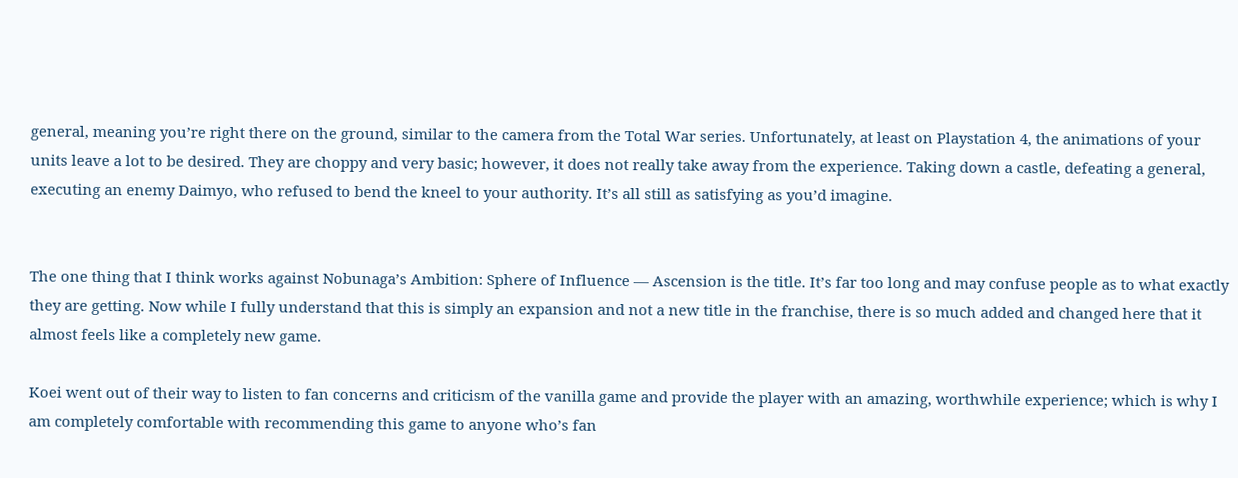general, meaning you’re right there on the ground, similar to the camera from the Total War series. Unfortunately, at least on Playstation 4, the animations of your units leave a lot to be desired. They are choppy and very basic; however, it does not really take away from the experience. Taking down a castle, defeating a general, executing an enemy Daimyo, who refused to bend the kneel to your authority. It’s all still as satisfying as you’d imagine.


The one thing that I think works against Nobunaga’s Ambition: Sphere of Influence — Ascension is the title. It’s far too long and may confuse people as to what exactly they are getting. Now while I fully understand that this is simply an expansion and not a new title in the franchise, there is so much added and changed here that it almost feels like a completely new game.

Koei went out of their way to listen to fan concerns and criticism of the vanilla game and provide the player with an amazing, worthwhile experience; which is why I am completely comfortable with recommending this game to anyone who’s fan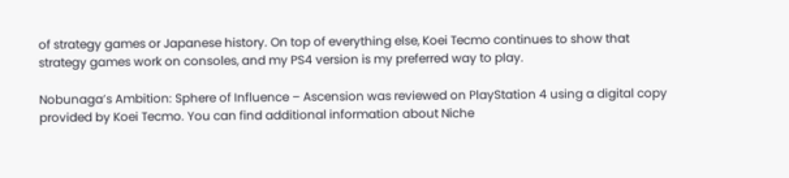of strategy games or Japanese history. On top of everything else, Koei Tecmo continues to show that strategy games work on consoles, and my PS4 version is my preferred way to play.

Nobunaga’s Ambition: Sphere of Influence – Ascension was reviewed on PlayStation 4 using a digital copy provided by Koei Tecmo. You can find additional information about Niche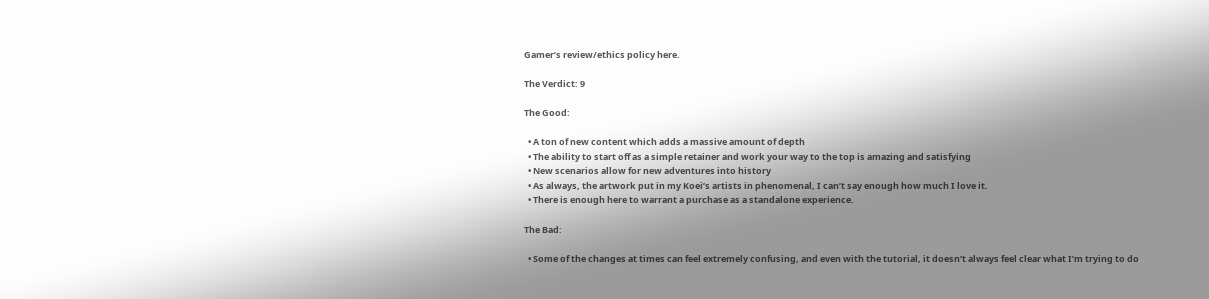Gamer’s review/ethics policy here.

The Verdict: 9

The Good:

  • A ton of new content which adds a massive amount of depth
  • The ability to start off as a simple retainer and work your way to the top is amazing and satisfying
  • New scenarios allow for new adventures into history
  • As always, the artwork put in my Koei’s artists in phenomenal, I can’t say enough how much I love it.
  • There is enough here to warrant a purchase as a standalone experience.

The Bad:

  • Some of the changes at times can feel extremely confusing, and even with the tutorial, it doesn’t always feel clear what I’m trying to do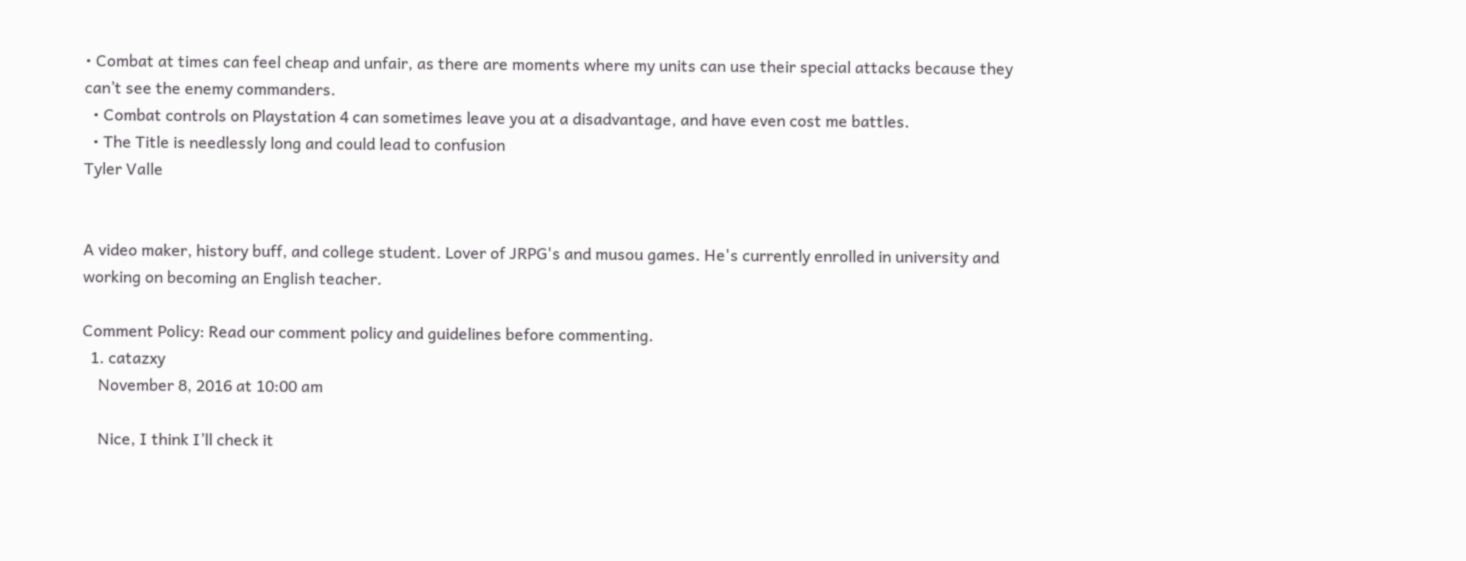• Combat at times can feel cheap and unfair, as there are moments where my units can use their special attacks because they can’t see the enemy commanders.
  • Combat controls on Playstation 4 can sometimes leave you at a disadvantage, and have even cost me battles.
  • The Title is needlessly long and could lead to confusion
Tyler Valle


A video maker, history buff, and college student. Lover of JRPG's and musou games. He's currently enrolled in university and working on becoming an English teacher.

Comment Policy: Read our comment policy and guidelines before commenting.
  1. catazxy
    November 8, 2016 at 10:00 am

    Nice, I think I’ll check it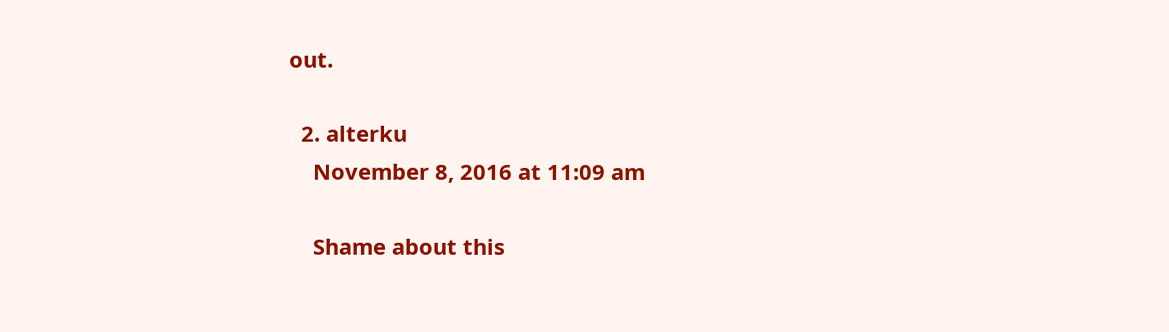out.

  2. alterku
    November 8, 2016 at 11:09 am

    Shame about this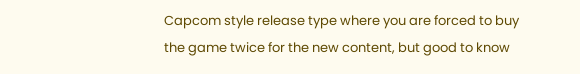Capcom style release type where you are forced to buy the game twice for the new content, but good to know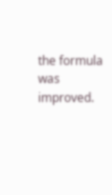the formula was improved.